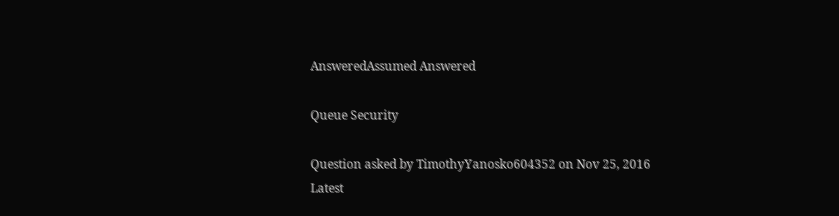AnsweredAssumed Answered

Queue Security

Question asked by TimothyYanosko604352 on Nov 25, 2016
Latest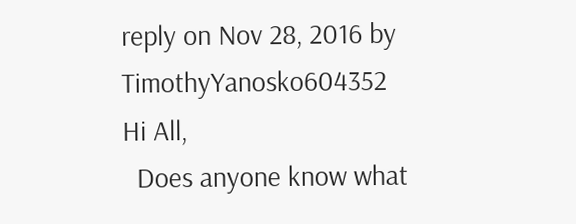reply on Nov 28, 2016 by TimothyYanosko604352
Hi All,
  Does anyone know what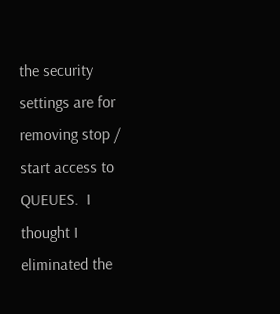the security settings are for removing stop / start access to QUEUES.  I thought I eliminated the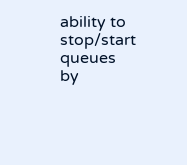ability to stop/start queues by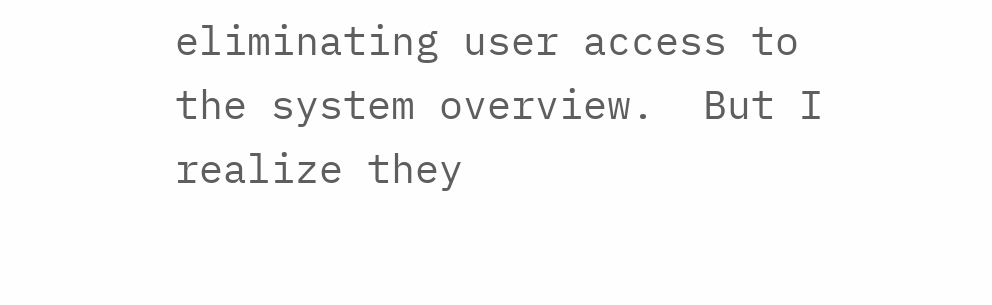eliminating user access to the system overview.  But I realize they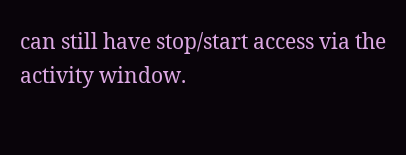can still have stop/start access via the activity window.